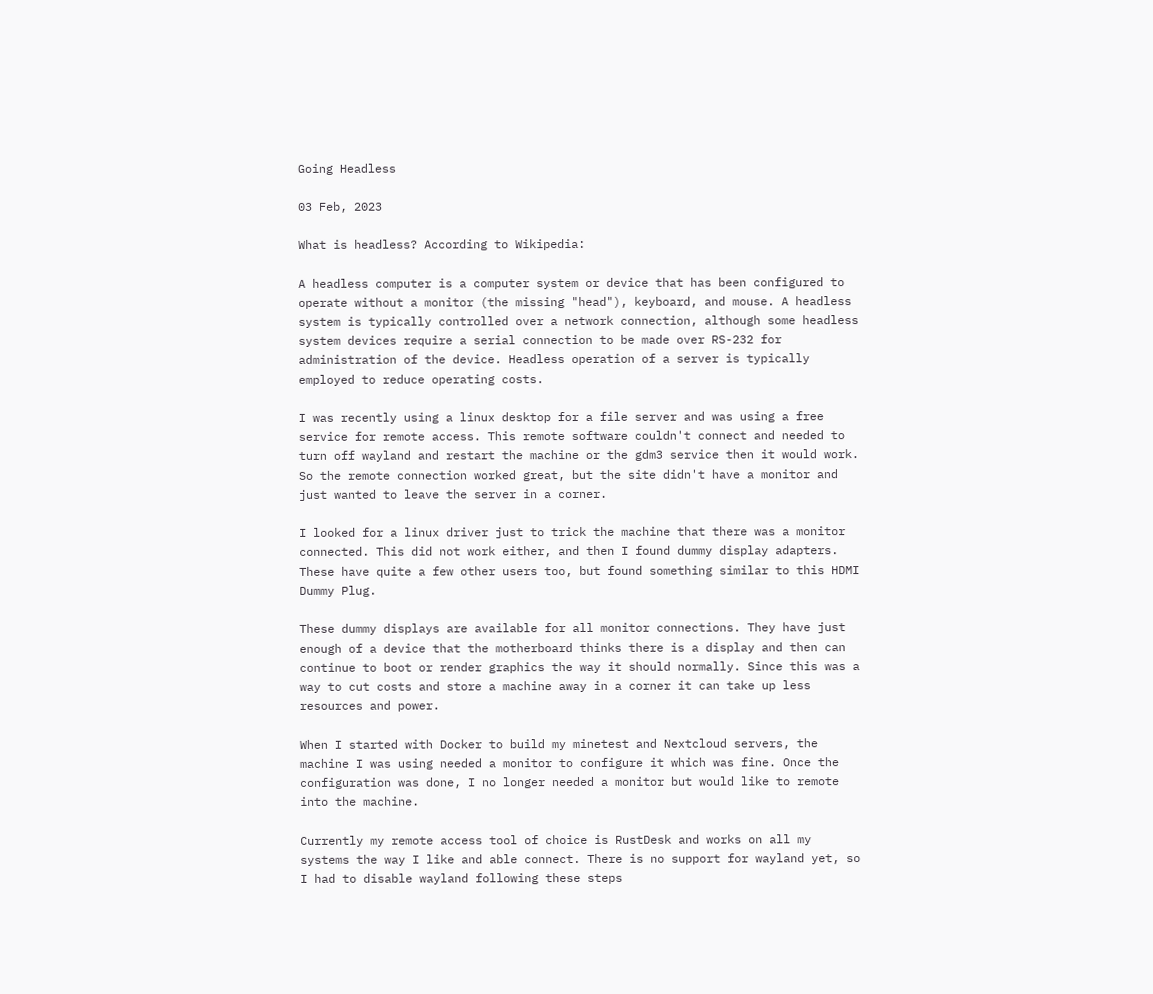Going Headless

03 Feb, 2023

What is headless? According to Wikipedia:

A headless computer is a computer system or device that has been configured to operate without a monitor (the missing "head"), keyboard, and mouse. A headless system is typically controlled over a network connection, although some headless system devices require a serial connection to be made over RS-232 for administration of the device. Headless operation of a server is typically employed to reduce operating costs.

I was recently using a linux desktop for a file server and was using a free service for remote access. This remote software couldn't connect and needed to turn off wayland and restart the machine or the gdm3 service then it would work. So the remote connection worked great, but the site didn't have a monitor and just wanted to leave the server in a corner.

I looked for a linux driver just to trick the machine that there was a monitor connected. This did not work either, and then I found dummy display adapters. These have quite a few other users too, but found something similar to this HDMI Dummy Plug.

These dummy displays are available for all monitor connections. They have just enough of a device that the motherboard thinks there is a display and then can continue to boot or render graphics the way it should normally. Since this was a way to cut costs and store a machine away in a corner it can take up less resources and power.

When I started with Docker to build my minetest and Nextcloud servers, the machine I was using needed a monitor to configure it which was fine. Once the configuration was done, I no longer needed a monitor but would like to remote into the machine.

Currently my remote access tool of choice is RustDesk and works on all my systems the way I like and able connect. There is no support for wayland yet, so I had to disable wayland following these steps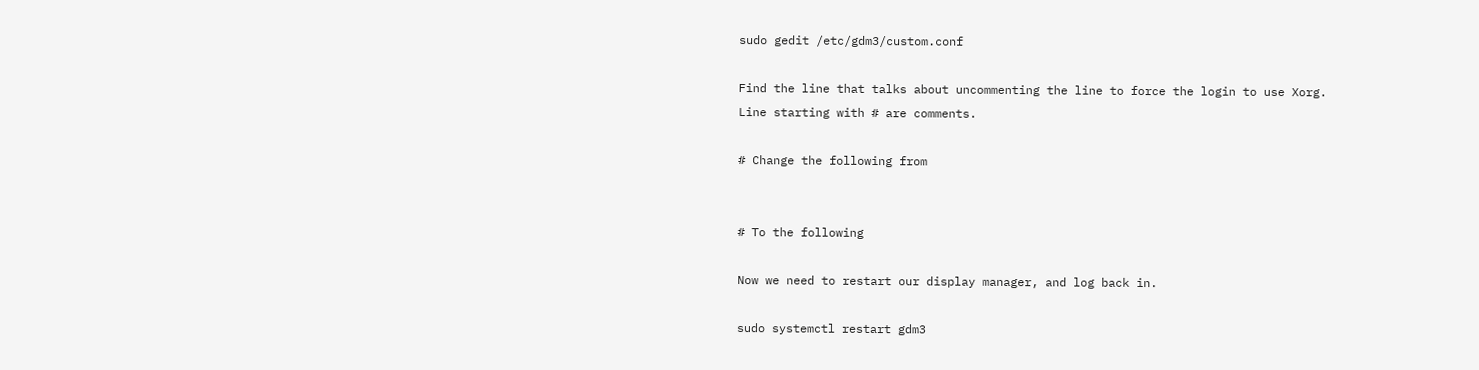sudo gedit /etc/gdm3/custom.conf

Find the line that talks about uncommenting the line to force the login to use Xorg. Line starting with # are comments.

# Change the following from


# To the following

Now we need to restart our display manager, and log back in.

sudo systemctl restart gdm3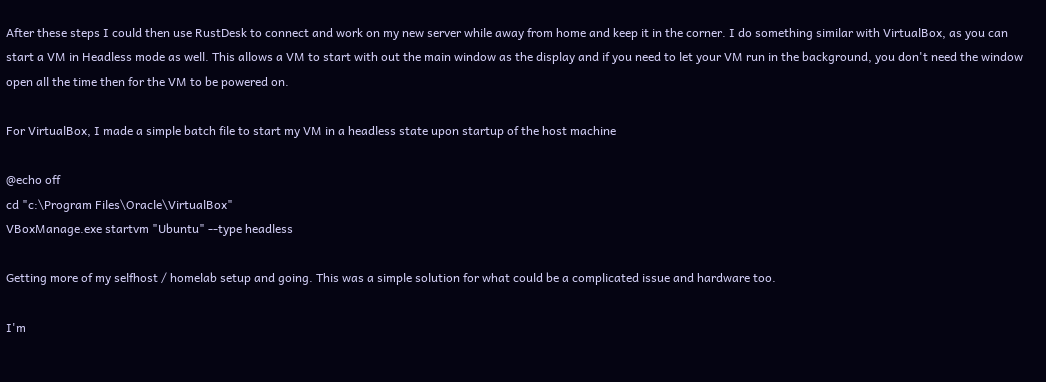After these steps I could then use RustDesk to connect and work on my new server while away from home and keep it in the corner. I do something similar with VirtualBox, as you can start a VM in Headless mode as well. This allows a VM to start with out the main window as the display and if you need to let your VM run in the background, you don't need the window open all the time then for the VM to be powered on.

For VirtualBox, I made a simple batch file to start my VM in a headless state upon startup of the host machine

@echo off
cd "c:\Program Files\Oracle\VirtualBox"
VBoxManage.exe startvm "Ubuntu" --type headless

Getting more of my selfhost / homelab setup and going. This was a simple solution for what could be a complicated issue and hardware too.

I'm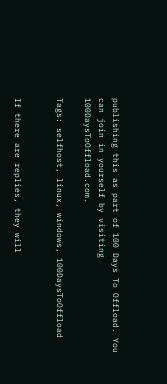publishing this as part of 100 Days To Offload. You can join in yourself by visiting 100DaysToOffload.com.

Tags: selfhost, linux, windows, 100DaysToOffload


If there are replies, they will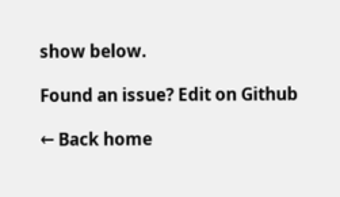show below.

Found an issue? Edit on Github

← Back home